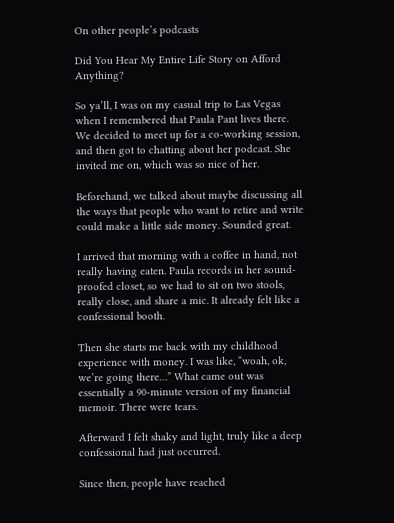On other people’s podcasts

Did You Hear My Entire Life Story on Afford Anything?

So ya’ll, I was on my casual trip to Las Vegas when I remembered that Paula Pant lives there. We decided to meet up for a co-working session, and then got to chatting about her podcast. She invited me on, which was so nice of her.

Beforehand, we talked about maybe discussing all the ways that people who want to retire and write could make a little side money. Sounded great.

I arrived that morning with a coffee in hand, not really having eaten. Paula records in her sound-proofed closet, so we had to sit on two stools, really close, and share a mic. It already felt like a confessional booth.

Then she starts me back with my childhood experience with money. I was like, “woah, ok, we’re going there…” What came out was essentially a 90-minute version of my financial memoir. There were tears.

Afterward I felt shaky and light, truly like a deep confessional had just occurred.

Since then, people have reached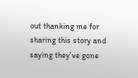out thanking me for sharing this story and saying they’ve gone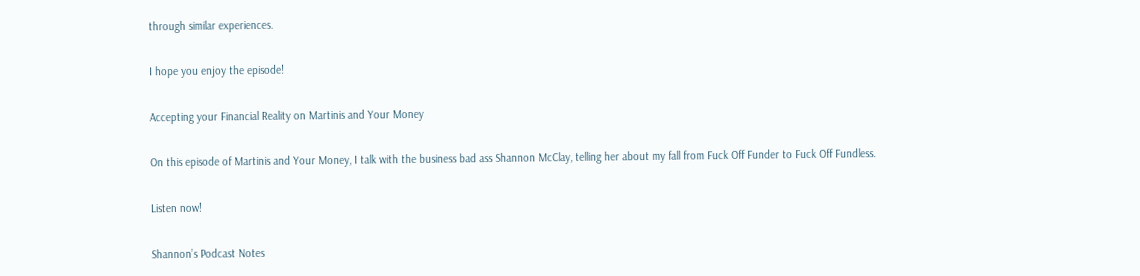through similar experiences.

I hope you enjoy the episode!

Accepting your Financial Reality on Martinis and Your Money

On this episode of Martinis and Your Money, I talk with the business bad ass Shannon McClay, telling her about my fall from Fuck Off Funder to Fuck Off Fundless.

Listen now!

Shannon’s Podcast Notes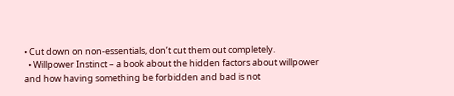• Cut down on non-essentials, don’t cut them out completely.
  • Willpower Instinct – a book about the hidden factors about willpower and how having something be forbidden and bad is not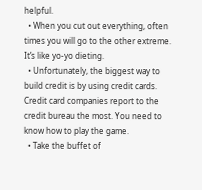helpful.
  • When you cut out everything, often times you will go to the other extreme. It’s like yo-yo dieting.
  • Unfortunately, the biggest way to build credit is by using credit cards. Credit card companies report to the credit bureau the most. You need to know how to play the game.
  • Take the buffet of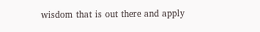wisdom that is out there and apply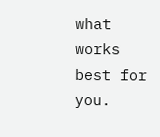what works best for you.